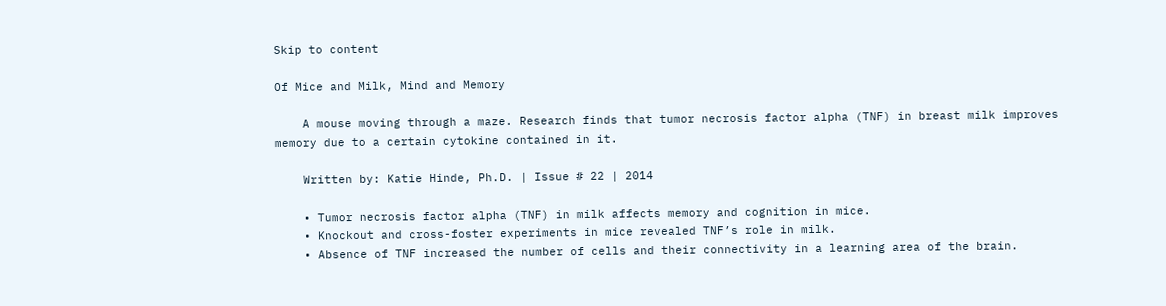Skip to content

Of Mice and Milk, Mind and Memory

    A mouse moving through a maze. Research finds that tumor necrosis factor alpha (TNF) in breast milk improves memory due to a certain cytokine contained in it.

    Written by: Katie Hinde, Ph.D. | Issue # 22 | 2014

    • Tumor necrosis factor alpha (TNF) in milk affects memory and cognition in mice.
    • Knockout and cross-foster experiments in mice revealed TNF’s role in milk.
    • Absence of TNF increased the number of cells and their connectivity in a learning area of the brain.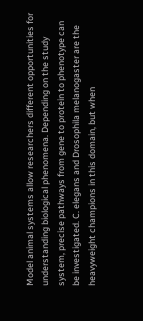Model animal systems allow researchers different opportunities for understanding biological phenomena. Depending on the study system, precise pathways from gene to protein to phenotype can be investigated. C. elegans and Drosophila melanogaster are the heavyweight champions in this domain, but when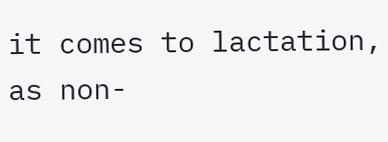it comes to lactation, as non-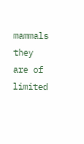mammals they are of limited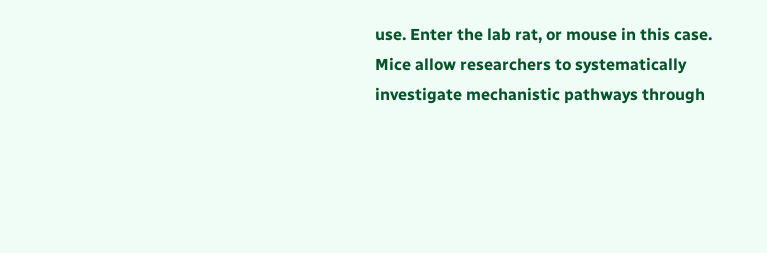use. Enter the lab rat, or mouse in this case. Mice allow researchers to systematically investigate mechanistic pathways through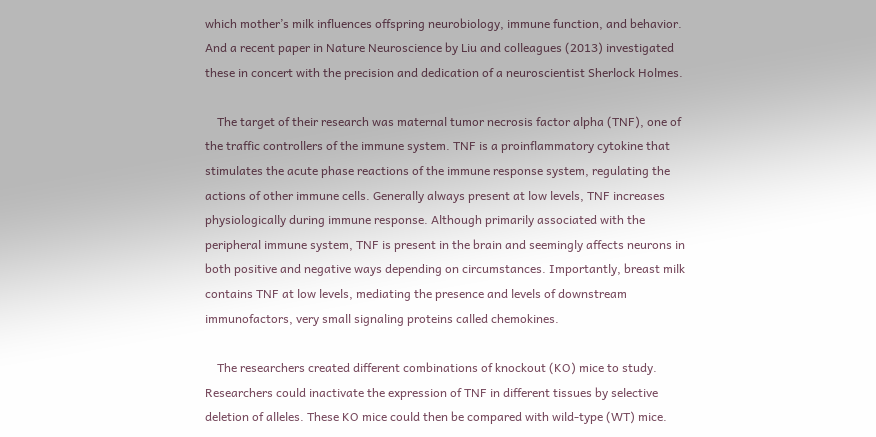which mother’s milk influences offspring neurobiology, immune function, and behavior. And a recent paper in Nature Neuroscience by Liu and colleagues (2013) investigated these in concert with the precision and dedication of a neuroscientist Sherlock Holmes.

    The target of their research was maternal tumor necrosis factor alpha (TNF), one of the traffic controllers of the immune system. TNF is a proinflammatory cytokine that stimulates the acute phase reactions of the immune response system, regulating the actions of other immune cells. Generally always present at low levels, TNF increases physiologically during immune response. Although primarily associated with the peripheral immune system, TNF is present in the brain and seemingly affects neurons in both positive and negative ways depending on circumstances. Importantly, breast milk contains TNF at low levels, mediating the presence and levels of downstream immunofactors, very small signaling proteins called chemokines.

    The researchers created different combinations of knockout (KO) mice to study. Researchers could inactivate the expression of TNF in different tissues by selective deletion of alleles. These KO mice could then be compared with wild-type (WT) mice.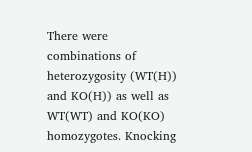There were combinations of heterozygosity (WT(H)) and KO(H)) as well as WT(WT) and KO(KO) homozygotes. Knocking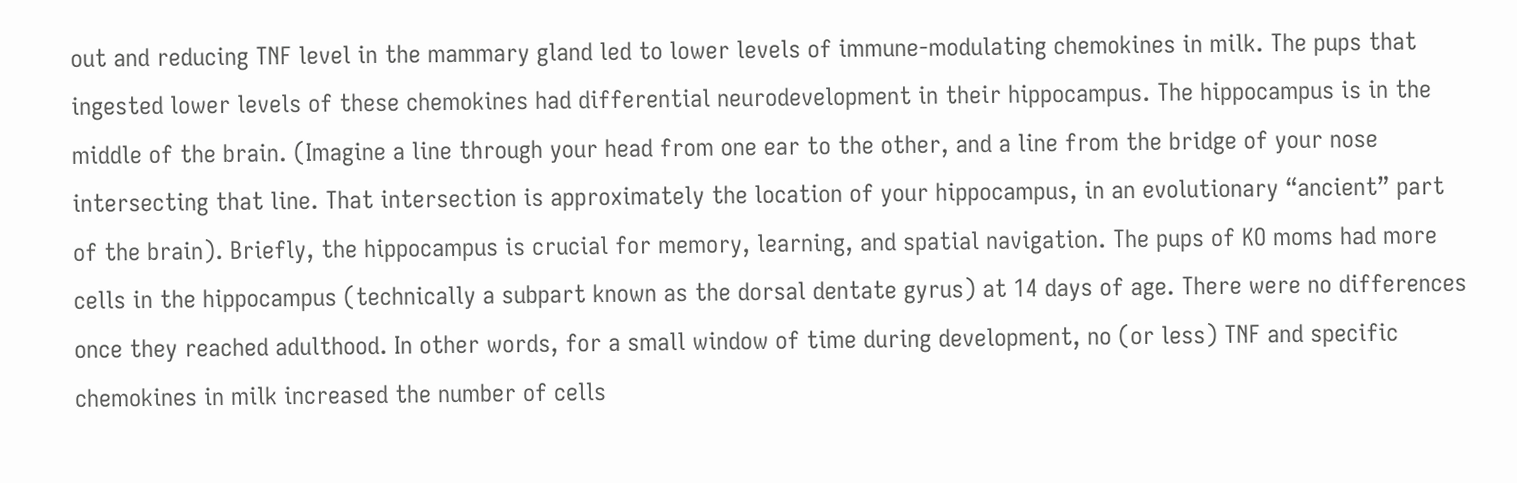out and reducing TNF level in the mammary gland led to lower levels of immune-modulating chemokines in milk. The pups that ingested lower levels of these chemokines had differential neurodevelopment in their hippocampus. The hippocampus is in the middle of the brain. (Imagine a line through your head from one ear to the other, and a line from the bridge of your nose intersecting that line. That intersection is approximately the location of your hippocampus, in an evolutionary “ancient” part of the brain). Briefly, the hippocampus is crucial for memory, learning, and spatial navigation. The pups of KO moms had more cells in the hippocampus (technically a subpart known as the dorsal dentate gyrus) at 14 days of age. There were no differences once they reached adulthood. In other words, for a small window of time during development, no (or less) TNF and specific chemokines in milk increased the number of cells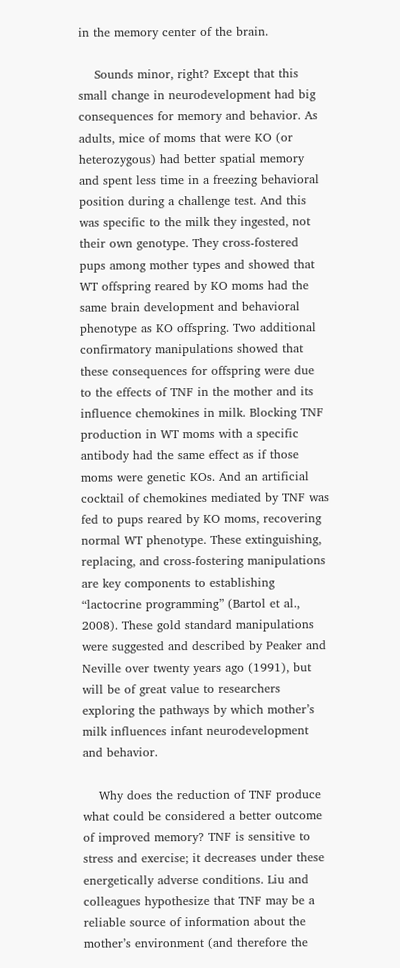in the memory center of the brain.

    Sounds minor, right? Except that this small change in neurodevelopment had big consequences for memory and behavior. As adults, mice of moms that were KO (or heterozygous) had better spatial memory and spent less time in a freezing behavioral position during a challenge test. And this was specific to the milk they ingested, not their own genotype. They cross-fostered pups among mother types and showed that WT offspring reared by KO moms had the same brain development and behavioral phenotype as KO offspring. Two additional confirmatory manipulations showed that these consequences for offspring were due to the effects of TNF in the mother and its influence chemokines in milk. Blocking TNF production in WT moms with a specific antibody had the same effect as if those moms were genetic KOs. And an artificial cocktail of chemokines mediated by TNF was fed to pups reared by KO moms, recovering normal WT phenotype. These extinguishing, replacing, and cross-fostering manipulations are key components to establishing “lactocrine programming” (Bartol et al., 2008). These gold standard manipulations were suggested and described by Peaker and Neville over twenty years ago (1991), but will be of great value to researchers exploring the pathways by which mother’s milk influences infant neurodevelopment and behavior.

    Why does the reduction of TNF produce what could be considered a better outcome of improved memory? TNF is sensitive to stress and exercise; it decreases under these energetically adverse conditions. Liu and colleagues hypothesize that TNF may be a reliable source of information about the mother’s environment (and therefore the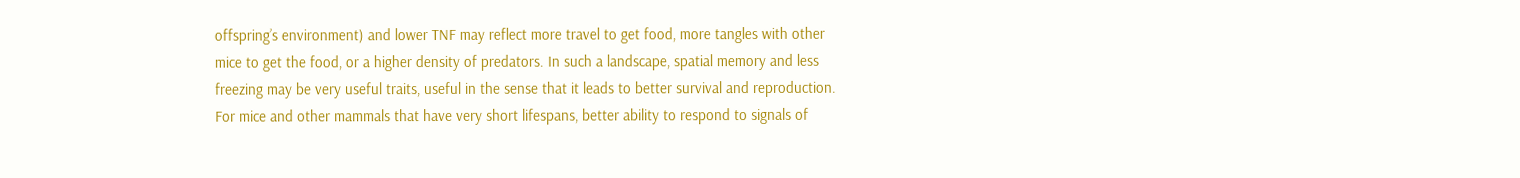offspring’s environment) and lower TNF may reflect more travel to get food, more tangles with other mice to get the food, or a higher density of predators. In such a landscape, spatial memory and less freezing may be very useful traits, useful in the sense that it leads to better survival and reproduction. For mice and other mammals that have very short lifespans, better ability to respond to signals of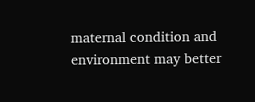maternal condition and environment may better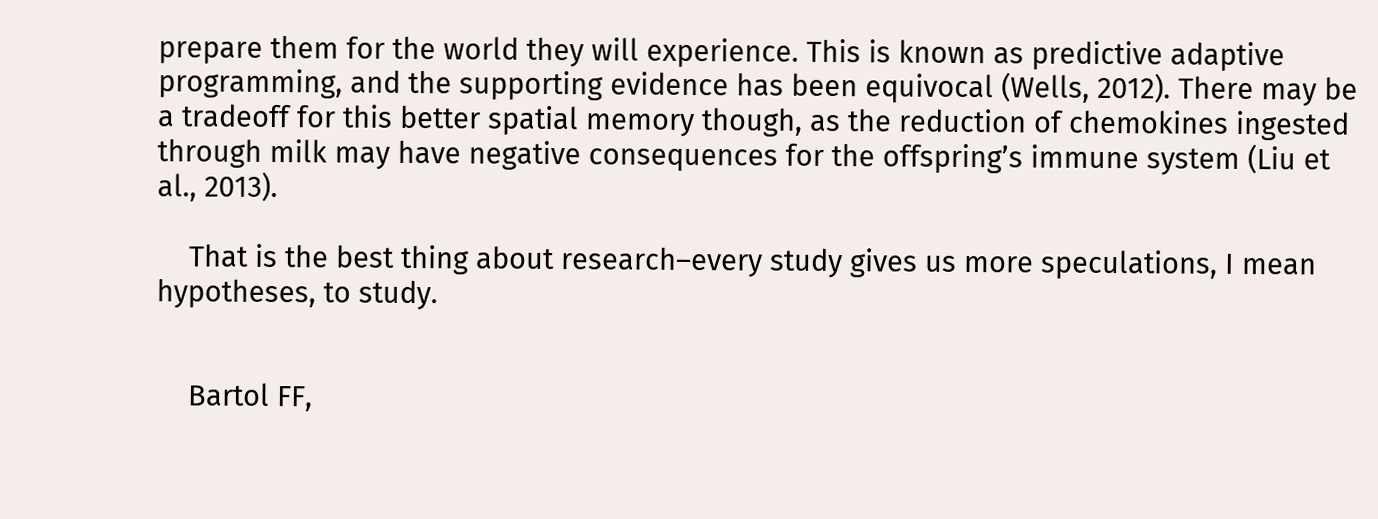prepare them for the world they will experience. This is known as predictive adaptive programming, and the supporting evidence has been equivocal (Wells, 2012). There may be a tradeoff for this better spatial memory though, as the reduction of chemokines ingested through milk may have negative consequences for the offspring’s immune system (Liu et al., 2013).

    That is the best thing about research–every study gives us more speculations, I mean hypotheses, to study.


    Bartol FF,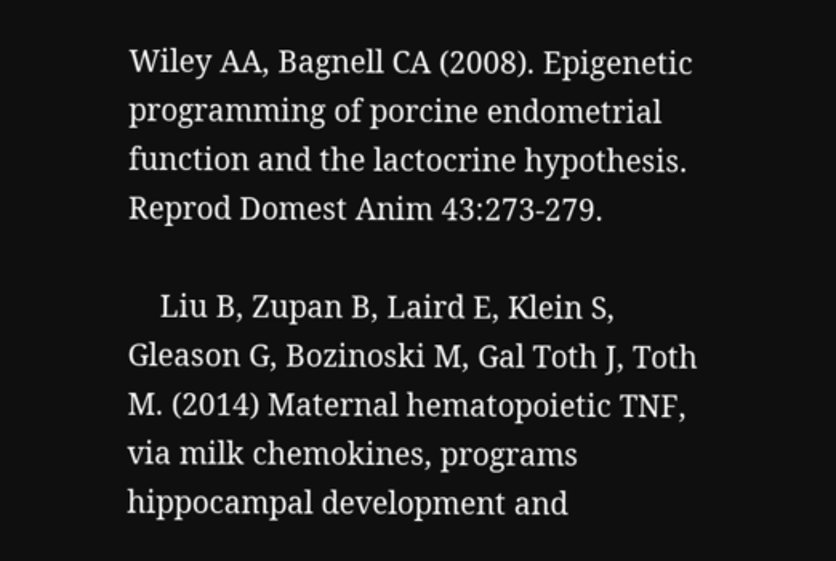Wiley AA, Bagnell CA (2008). Epigenetic programming of porcine endometrial function and the lactocrine hypothesis. Reprod Domest Anim 43:273-279.

    Liu B, Zupan B, Laird E, Klein S, Gleason G, Bozinoski M, Gal Toth J, Toth M. (2014) Maternal hematopoietic TNF, via milk chemokines, programs hippocampal development and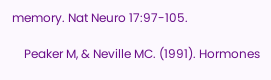memory. Nat Neuro 17:97-105.

    Peaker M, & Neville MC. (1991). Hormones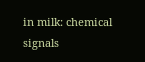in milk: chemical signals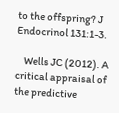to the offspring? J Endocrinol 131:1-3.

    Wells JC (2012). A critical appraisal of the predictive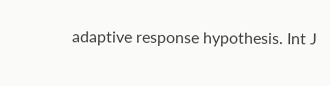adaptive response hypothesis. Int J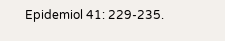Epidemiol 41: 229-235.